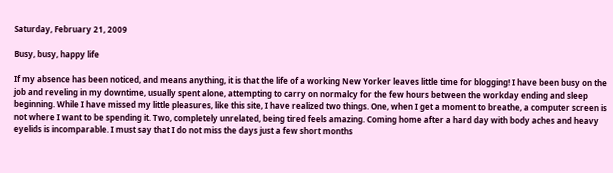Saturday, February 21, 2009

Busy, busy, happy life

If my absence has been noticed, and means anything, it is that the life of a working New Yorker leaves little time for blogging! I have been busy on the job and reveling in my downtime, usually spent alone, attempting to carry on normalcy for the few hours between the workday ending and sleep beginning. While I have missed my little pleasures, like this site, I have realized two things. One, when I get a moment to breathe, a computer screen is not where I want to be spending it. Two, completely unrelated, being tired feels amazing. Coming home after a hard day with body aches and heavy eyelids is incomparable. I must say that I do not miss the days just a few short months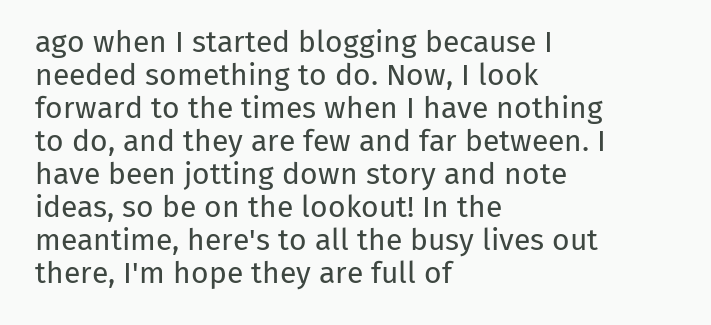ago when I started blogging because I needed something to do. Now, I look forward to the times when I have nothing to do, and they are few and far between. I have been jotting down story and note ideas, so be on the lookout! In the meantime, here's to all the busy lives out there, I'm hope they are full of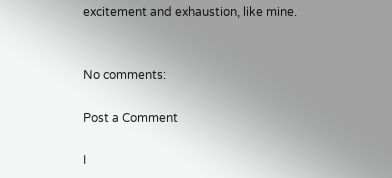excitement and exhaustion, like mine.


No comments:

Post a Comment

I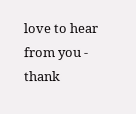love to hear from you - thank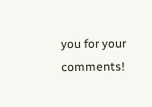you for your comments!